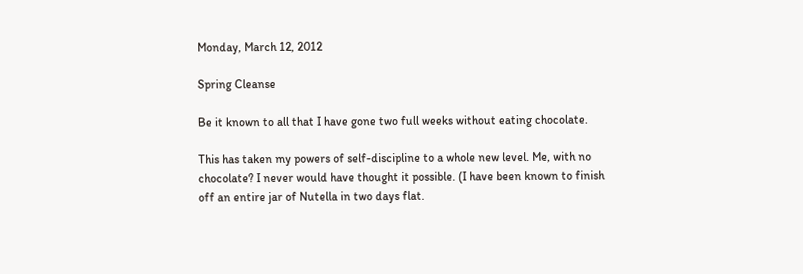Monday, March 12, 2012

Spring Cleanse

Be it known to all that I have gone two full weeks without eating chocolate.

This has taken my powers of self-discipline to a whole new level. Me, with no chocolate? I never would have thought it possible. (I have been known to finish off an entire jar of Nutella in two days flat.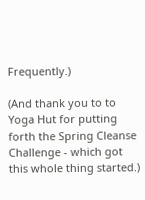Frequently.)

(And thank you to to Yoga Hut for putting forth the Spring Cleanse Challenge - which got this whole thing started.)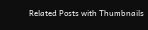Related Posts with Thumbnails